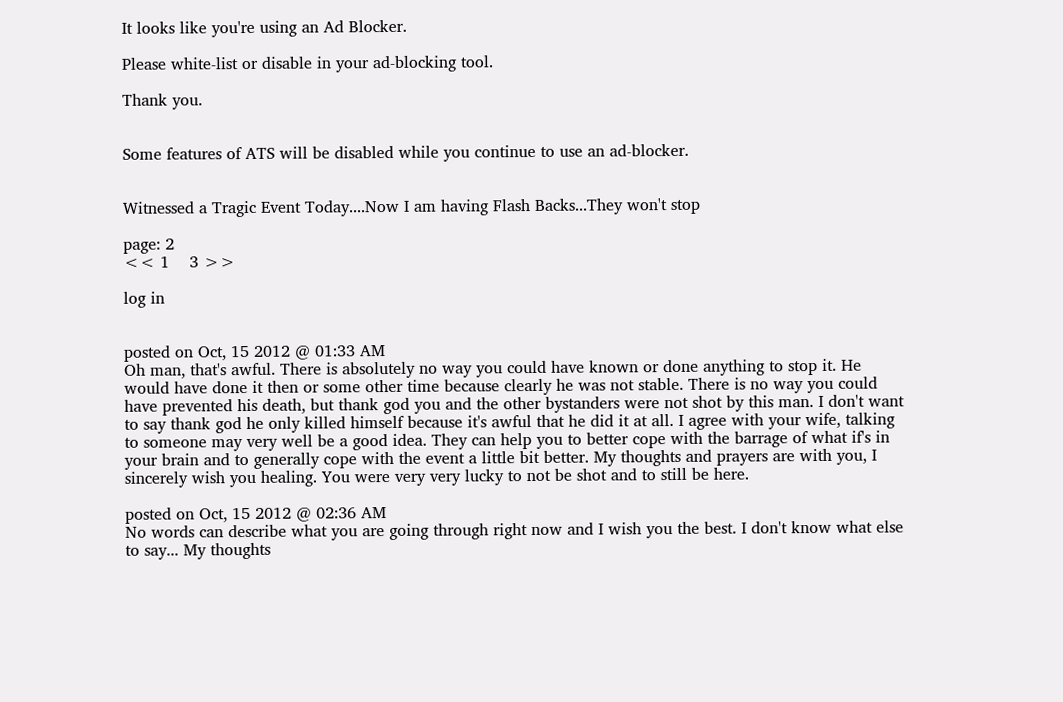It looks like you're using an Ad Blocker.

Please white-list or disable in your ad-blocking tool.

Thank you.


Some features of ATS will be disabled while you continue to use an ad-blocker.


Witnessed a Tragic Event Today....Now I am having Flash Backs...They won't stop

page: 2
<< 1    3 >>

log in


posted on Oct, 15 2012 @ 01:33 AM
Oh man, that's awful. There is absolutely no way you could have known or done anything to stop it. He would have done it then or some other time because clearly he was not stable. There is no way you could have prevented his death, but thank god you and the other bystanders were not shot by this man. I don't want to say thank god he only killed himself because it's awful that he did it at all. I agree with your wife, talking to someone may very well be a good idea. They can help you to better cope with the barrage of what if's in your brain and to generally cope with the event a little bit better. My thoughts and prayers are with you, I sincerely wish you healing. You were very very lucky to not be shot and to still be here.

posted on Oct, 15 2012 @ 02:36 AM
No words can describe what you are going through right now and I wish you the best. I don't know what else to say... My thoughts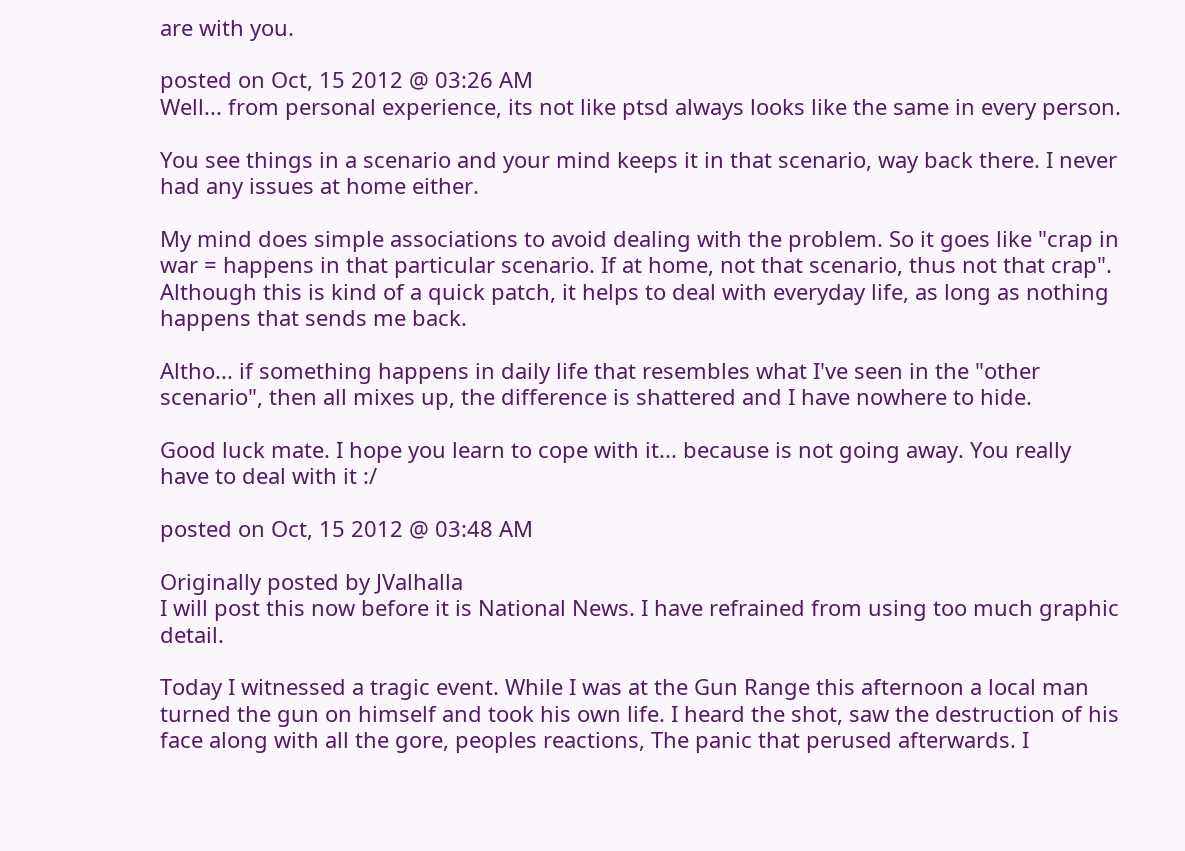are with you.

posted on Oct, 15 2012 @ 03:26 AM
Well... from personal experience, its not like ptsd always looks like the same in every person.

You see things in a scenario and your mind keeps it in that scenario, way back there. I never had any issues at home either.

My mind does simple associations to avoid dealing with the problem. So it goes like "crap in war = happens in that particular scenario. If at home, not that scenario, thus not that crap". Although this is kind of a quick patch, it helps to deal with everyday life, as long as nothing happens that sends me back.

Altho... if something happens in daily life that resembles what I've seen in the "other scenario", then all mixes up, the difference is shattered and I have nowhere to hide.

Good luck mate. I hope you learn to cope with it... because is not going away. You really have to deal with it :/

posted on Oct, 15 2012 @ 03:48 AM

Originally posted by JValhalla
I will post this now before it is National News. I have refrained from using too much graphic detail.

Today I witnessed a tragic event. While I was at the Gun Range this afternoon a local man turned the gun on himself and took his own life. I heard the shot, saw the destruction of his face along with all the gore, peoples reactions, The panic that perused afterwards. I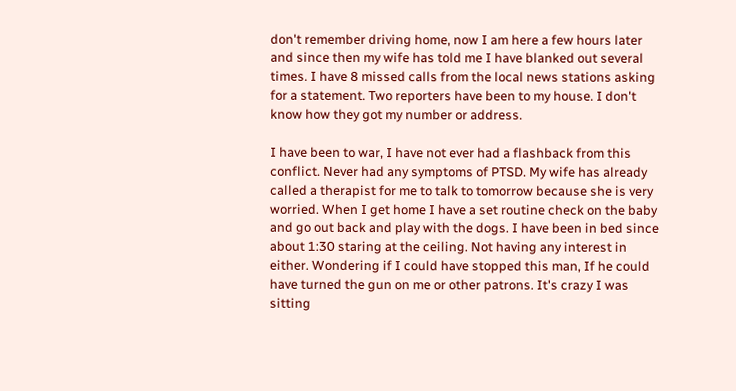don't remember driving home, now I am here a few hours later and since then my wife has told me I have blanked out several times. I have 8 missed calls from the local news stations asking for a statement. Two reporters have been to my house. I don't know how they got my number or address.

I have been to war, I have not ever had a flashback from this conflict. Never had any symptoms of PTSD. My wife has already called a therapist for me to talk to tomorrow because she is very worried. When I get home I have a set routine check on the baby and go out back and play with the dogs. I have been in bed since about 1:30 staring at the ceiling. Not having any interest in either. Wondering if I could have stopped this man, If he could have turned the gun on me or other patrons. It's crazy I was sitting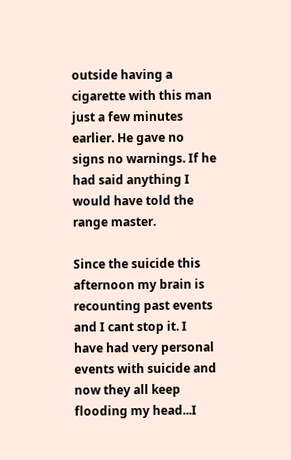outside having a cigarette with this man just a few minutes earlier. He gave no signs no warnings. If he had said anything I would have told the range master.

Since the suicide this afternoon my brain is recounting past events and I cant stop it. I have had very personal events with suicide and now they all keep flooding my head...I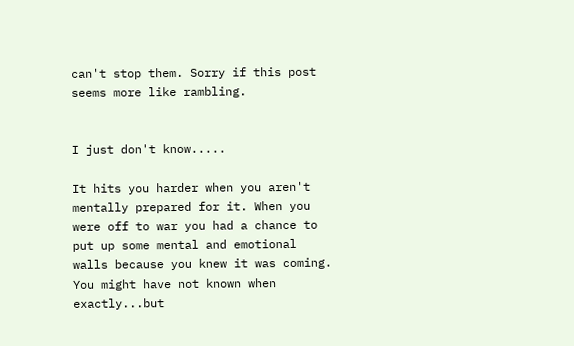can't stop them. Sorry if this post seems more like rambling.


I just don't know.....

It hits you harder when you aren't mentally prepared for it. When you were off to war you had a chance to put up some mental and emotional walls because you knew it was coming. You might have not known when exactly...but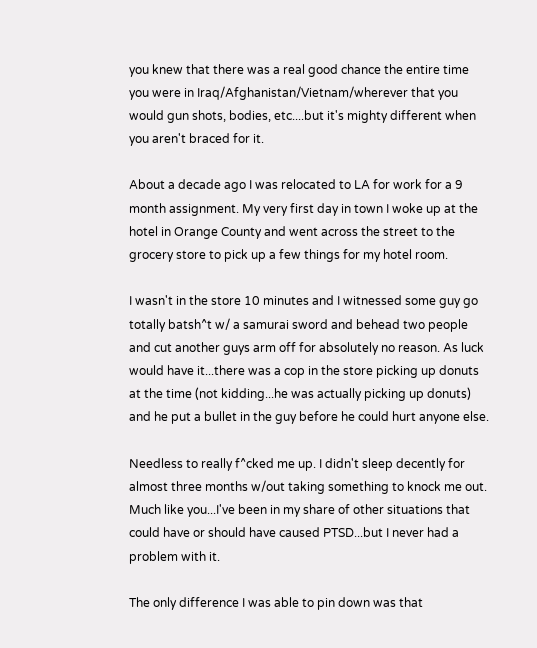you knew that there was a real good chance the entire time you were in Iraq/Afghanistan/Vietnam/wherever that you would gun shots, bodies, etc....but it's mighty different when you aren't braced for it.

About a decade ago I was relocated to LA for work for a 9 month assignment. My very first day in town I woke up at the hotel in Orange County and went across the street to the grocery store to pick up a few things for my hotel room.

I wasn't in the store 10 minutes and I witnessed some guy go totally batsh^t w/ a samurai sword and behead two people and cut another guys arm off for absolutely no reason. As luck would have it...there was a cop in the store picking up donuts at the time (not kidding...he was actually picking up donuts) and he put a bullet in the guy before he could hurt anyone else.

Needless to really f^cked me up. I didn't sleep decently for almost three months w/out taking something to knock me out. Much like you...I've been in my share of other situations that could have or should have caused PTSD...but I never had a problem with it.

The only difference I was able to pin down was that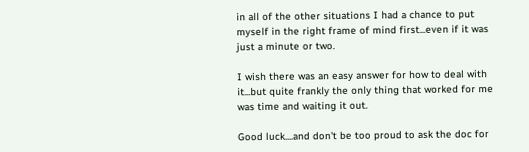in all of the other situations I had a chance to put myself in the right frame of mind first...even if it was just a minute or two.

I wish there was an easy answer for how to deal with it...but quite frankly the only thing that worked for me was time and waiting it out.

Good luck....and don't be too proud to ask the doc for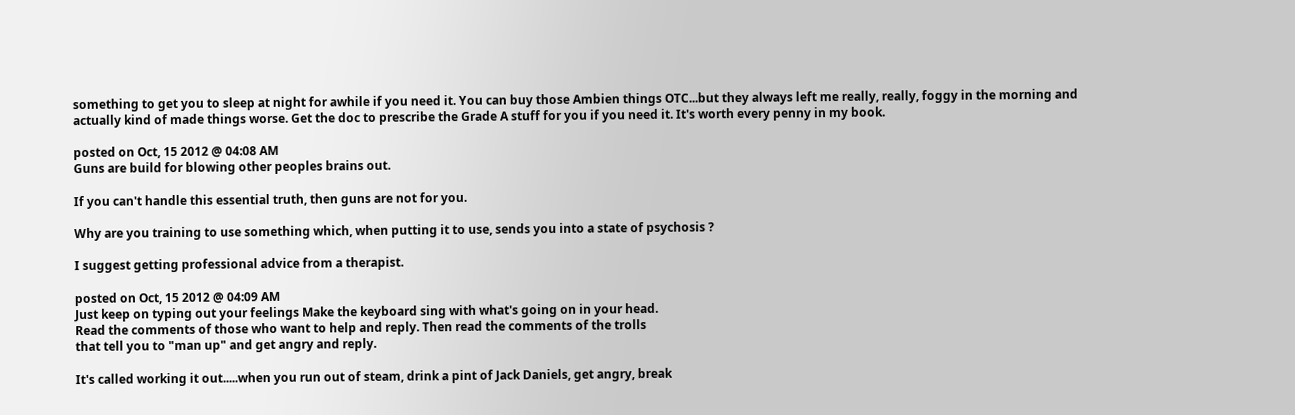something to get you to sleep at night for awhile if you need it. You can buy those Ambien things OTC...but they always left me really, really, foggy in the morning and actually kind of made things worse. Get the doc to prescribe the Grade A stuff for you if you need it. It's worth every penny in my book.

posted on Oct, 15 2012 @ 04:08 AM
Guns are build for blowing other peoples brains out.

If you can't handle this essential truth, then guns are not for you.

Why are you training to use something which, when putting it to use, sends you into a state of psychosis ?

I suggest getting professional advice from a therapist.

posted on Oct, 15 2012 @ 04:09 AM
Just keep on typing out your feelings Make the keyboard sing with what's going on in your head.
Read the comments of those who want to help and reply. Then read the comments of the trolls
that tell you to "man up" and get angry and reply.

It's called working it out.....when you run out of steam, drink a pint of Jack Daniels, get angry, break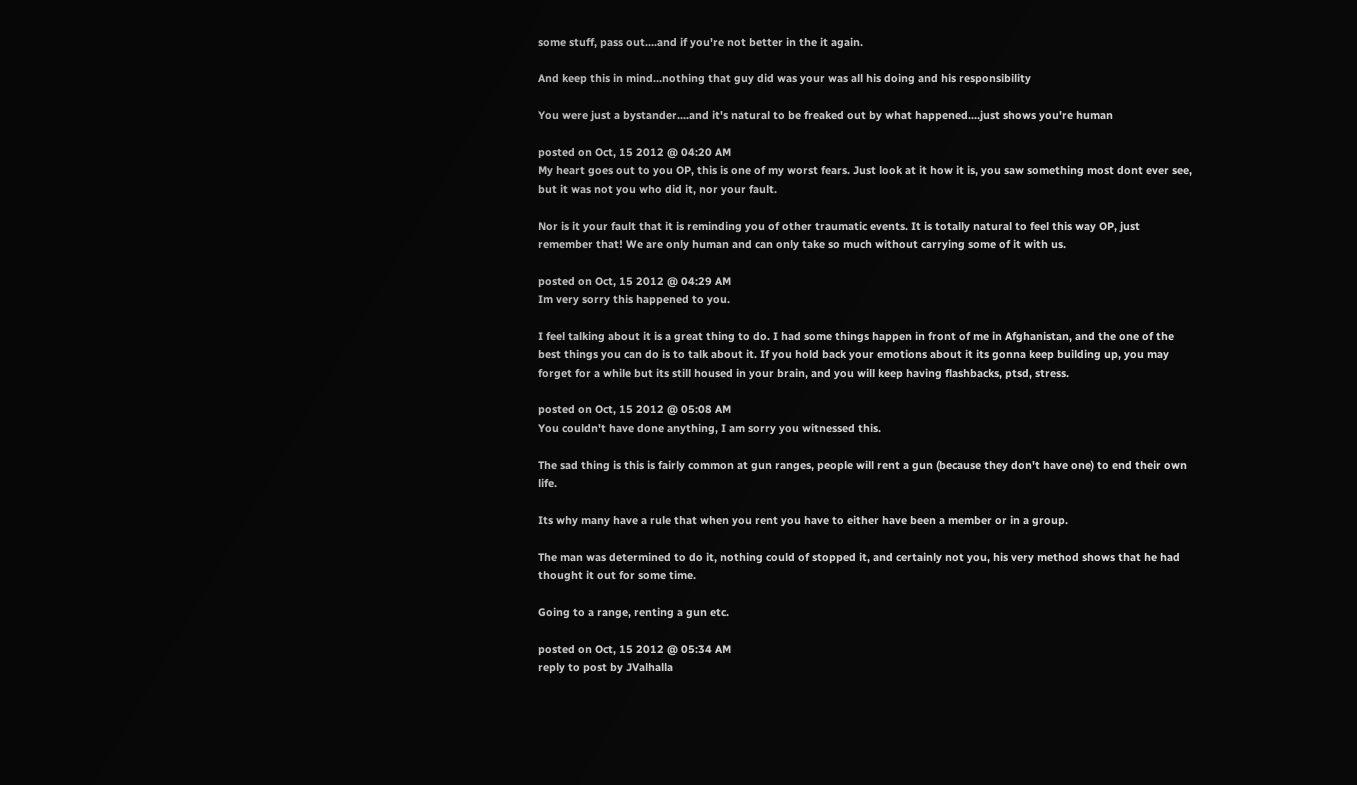some stuff, pass out....and if you're not better in the it again.

And keep this in mind...nothing that guy did was your was all his doing and his responsibility

You were just a bystander....and it's natural to be freaked out by what happened....just shows you're human

posted on Oct, 15 2012 @ 04:20 AM
My heart goes out to you OP, this is one of my worst fears. Just look at it how it is, you saw something most dont ever see, but it was not you who did it, nor your fault.

Nor is it your fault that it is reminding you of other traumatic events. It is totally natural to feel this way OP, just remember that! We are only human and can only take so much without carrying some of it with us.

posted on Oct, 15 2012 @ 04:29 AM
Im very sorry this happened to you.

I feel talking about it is a great thing to do. I had some things happen in front of me in Afghanistan, and the one of the best things you can do is to talk about it. If you hold back your emotions about it its gonna keep building up, you may forget for a while but its still housed in your brain, and you will keep having flashbacks, ptsd, stress.

posted on Oct, 15 2012 @ 05:08 AM
You couldn't have done anything, I am sorry you witnessed this.

The sad thing is this is fairly common at gun ranges, people will rent a gun (because they don't have one) to end their own life.

Its why many have a rule that when you rent you have to either have been a member or in a group.

The man was determined to do it, nothing could of stopped it, and certainly not you, his very method shows that he had thought it out for some time.

Going to a range, renting a gun etc.

posted on Oct, 15 2012 @ 05:34 AM
reply to post by JValhalla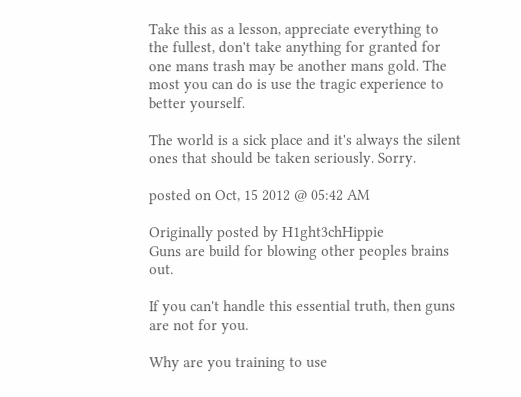Take this as a lesson, appreciate everything to the fullest, don't take anything for granted for one mans trash may be another mans gold. The most you can do is use the tragic experience to better yourself.

The world is a sick place and it's always the silent ones that should be taken seriously. Sorry.

posted on Oct, 15 2012 @ 05:42 AM

Originally posted by H1ght3chHippie
Guns are build for blowing other peoples brains out.

If you can't handle this essential truth, then guns are not for you.

Why are you training to use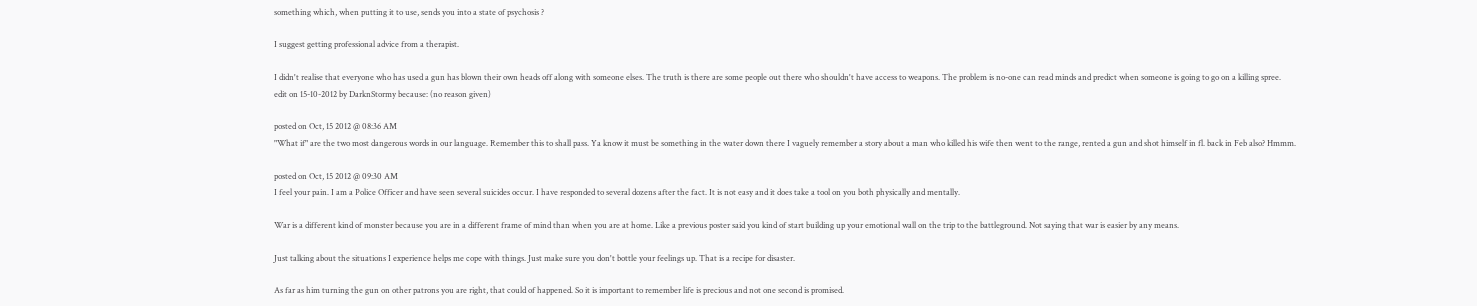something which, when putting it to use, sends you into a state of psychosis ?

I suggest getting professional advice from a therapist.

I didn't realise that everyone who has used a gun has blown their own heads off along with someone elses. The truth is there are some people out there who shouldn't have access to weapons. The problem is no-one can read minds and predict when someone is going to go on a killing spree.
edit on 15-10-2012 by DarknStormy because: (no reason given)

posted on Oct, 15 2012 @ 08:36 AM
"What if" are the two most dangerous words in our language. Remember this to shall pass. Ya know it must be something in the water down there I vaguely remember a story about a man who killed his wife then went to the range, rented a gun and shot himself in fl. back in Feb also? Hmmm.

posted on Oct, 15 2012 @ 09:30 AM
I feel your pain. I am a Police Officer and have seen several suicides occur. I have responded to several dozens after the fact. It is not easy and it does take a tool on you both physically and mentally.

War is a different kind of monster because you are in a different frame of mind than when you are at home. Like a previous poster said you kind of start building up your emotional wall on the trip to the battleground. Not saying that war is easier by any means.

Just talking about the situations I experience helps me cope with things. Just make sure you don't bottle your feelings up. That is a recipe for disaster.

As far as him turning the gun on other patrons you are right, that could of happened. So it is important to remember life is precious and not one second is promised.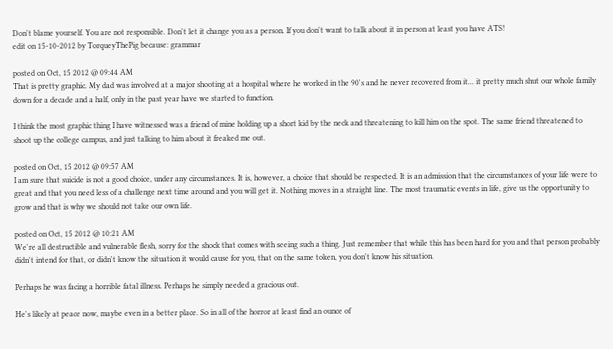Don't blame yourself. You are not responsible. Don't let it change you as a person. If you don't want to talk about it in person at least you have ATS!
edit on 15-10-2012 by TorqueyThePig because: grammar

posted on Oct, 15 2012 @ 09:44 AM
That is pretty graphic. My dad was involved at a major shooting at a hospital where he worked in the 90's and he never recovered from it... it pretty much shut our whole family down for a decade and a half, only in the past year have we started to function.

I think the most graphic thing I have witnessed was a friend of mine holding up a short kid by the neck and threatening to kill him on the spot. The same friend threatened to shoot up the college campus, and just talking to him about it freaked me out.

posted on Oct, 15 2012 @ 09:57 AM
I am sure that suicide is not a good choice, under any circumstances. It is, however, a choice that should be respected. It is an admission that the circumstances of your life were to great and that you need less of a challenge next time around and you will get it. Nothing moves in a straight line. The most traumatic events in life, give us the opportunity to grow and that is why we should not take our own life.

posted on Oct, 15 2012 @ 10:21 AM
We're all destructible and vulnerable flesh, sorry for the shock that comes with seeing such a thing. Just remember that while this has been hard for you and that person probably didn't intend for that, or didn't know the situation it would cause for you, that on the same token, you don't know his situation.

Perhaps he was facing a horrible fatal illness. Perhaps he simply needed a gracious out.

He's likely at peace now, maybe even in a better place. So in all of the horror at least find an ounce of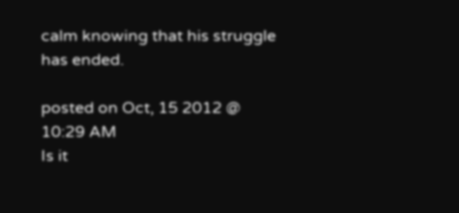calm knowing that his struggle has ended.

posted on Oct, 15 2012 @ 10:29 AM
Is it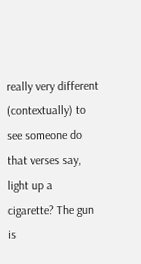really very different (contextually) to see someone do that verses say, light up a cigarette? The gun is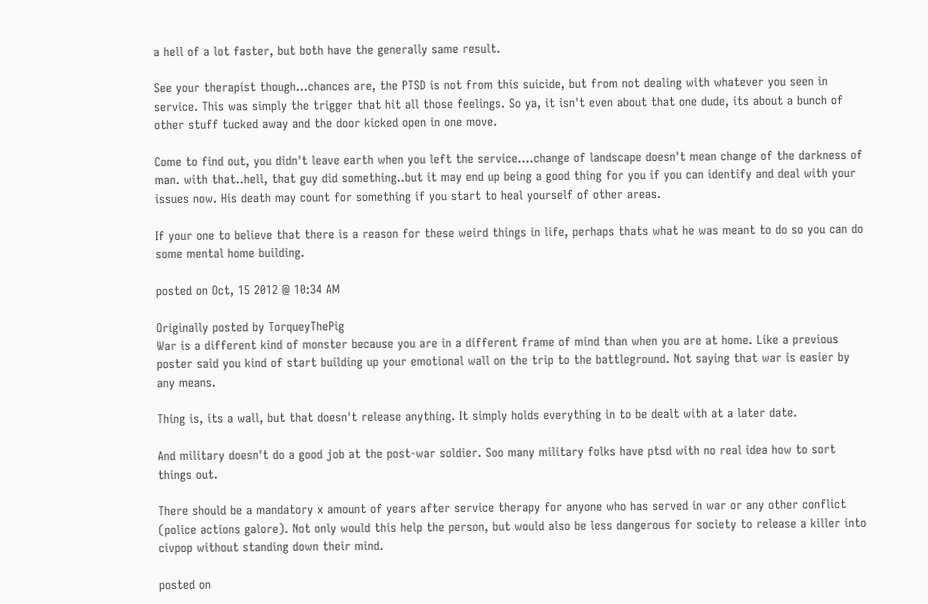a hell of a lot faster, but both have the generally same result.

See your therapist though...chances are, the PTSD is not from this suicide, but from not dealing with whatever you seen in service. This was simply the trigger that hit all those feelings. So ya, it isn't even about that one dude, its about a bunch of other stuff tucked away and the door kicked open in one move.

Come to find out, you didn't leave earth when you left the service....change of landscape doesn't mean change of the darkness of man. with that..hell, that guy did something..but it may end up being a good thing for you if you can identify and deal with your issues now. His death may count for something if you start to heal yourself of other areas.

If your one to believe that there is a reason for these weird things in life, perhaps thats what he was meant to do so you can do some mental home building.

posted on Oct, 15 2012 @ 10:34 AM

Originally posted by TorqueyThePig
War is a different kind of monster because you are in a different frame of mind than when you are at home. Like a previous poster said you kind of start building up your emotional wall on the trip to the battleground. Not saying that war is easier by any means.

Thing is, its a wall, but that doesn't release anything. It simply holds everything in to be dealt with at a later date.

And military doesn't do a good job at the post-war soldier. Soo many military folks have ptsd with no real idea how to sort things out.

There should be a mandatory x amount of years after service therapy for anyone who has served in war or any other conflict (police actions galore). Not only would this help the person, but would also be less dangerous for society to release a killer into civpop without standing down their mind.

posted on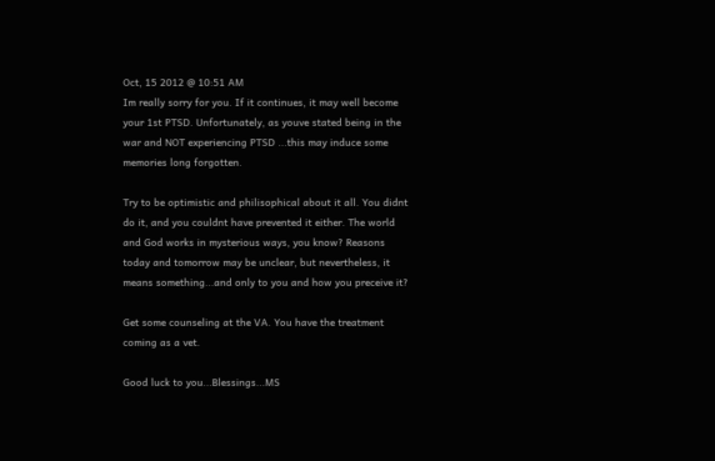Oct, 15 2012 @ 10:51 AM
Im really sorry for you. If it continues, it may well become your 1st PTSD. Unfortunately, as youve stated being in the war and NOT experiencing PTSD ...this may induce some memories long forgotten.

Try to be optimistic and philisophical about it all. You didnt do it, and you couldnt have prevented it either. The world and God works in mysterious ways, you know? Reasons today and tomorrow may be unclear, but nevertheless, it means something...and only to you and how you preceive it?

Get some counseling at the VA. You have the treatment coming as a vet.

Good luck to you...Blessings...MS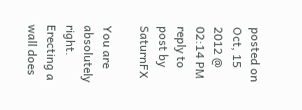posted on Oct, 15 2012 @ 02:14 PM
reply to post by SaturnFX

You are absolutely right. Erecting a wall does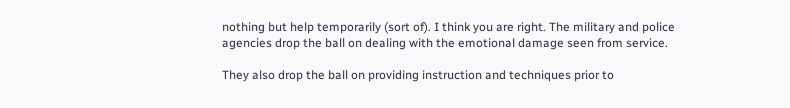nothing but help temporarily (sort of). I think you are right. The military and police agencies drop the ball on dealing with the emotional damage seen from service.

They also drop the ball on providing instruction and techniques prior to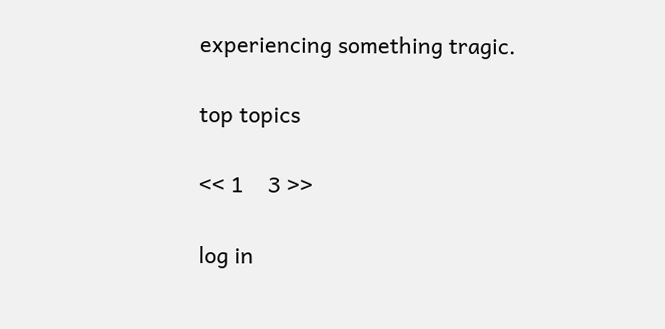experiencing something tragic.

top topics

<< 1    3 >>

log in